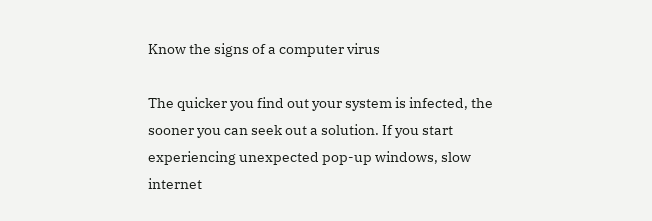Know the signs of a computer virus

The quicker you find out your system is infected, the sooner you can seek out a solution. If you start experiencing unexpected pop-up windows, slow internet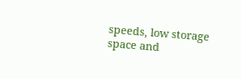speeds, low storage space and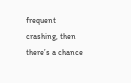frequent crashing, then there’s a chance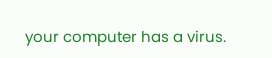your computer has a virus.